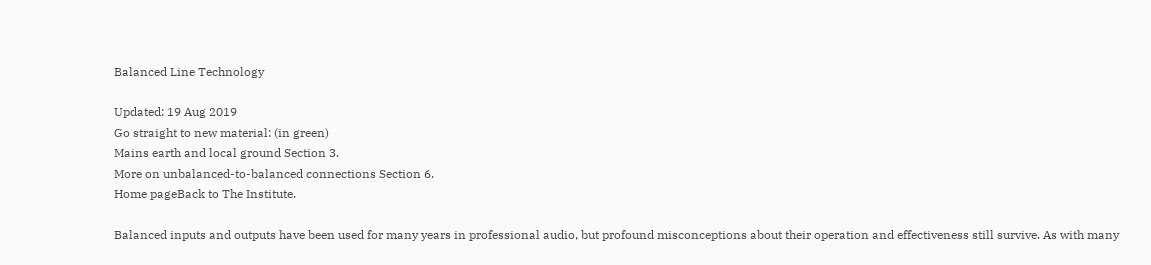Balanced Line Technology

Updated: 19 Aug 2019
Go straight to new material: (in green)
Mains earth and local ground Section 3.
More on unbalanced-to-balanced connections Section 6.
Home pageBack to The Institute.

Balanced inputs and outputs have been used for many years in professional audio, but profound misconceptions about their operation and effectiveness still survive. As with many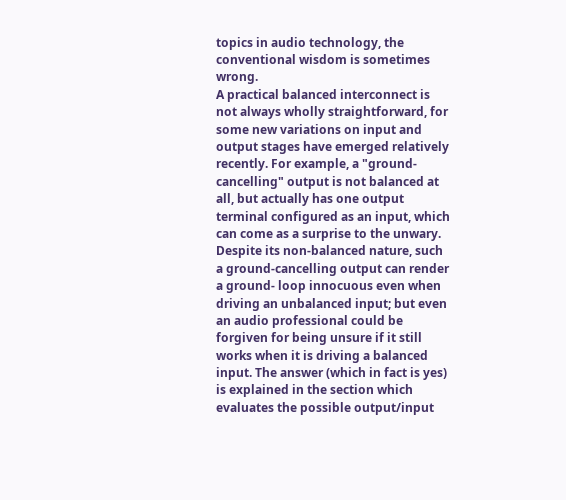topics in audio technology, the conventional wisdom is sometimes wrong.
A practical balanced interconnect is not always wholly straightforward, for some new variations on input and output stages have emerged relatively recently. For example, a "ground-cancelling" output is not balanced at all, but actually has one output terminal configured as an input, which can come as a surprise to the unwary. Despite its non-balanced nature, such a ground-cancelling output can render a ground- loop innocuous even when driving an unbalanced input; but even an audio professional could be forgiven for being unsure if it still works when it is driving a balanced input. The answer (which in fact is yes) is explained in the section which evaluates the possible output/input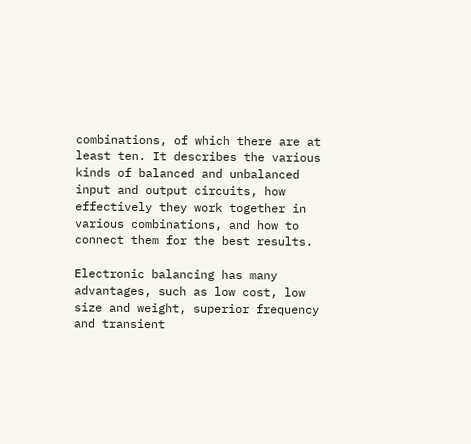combinations, of which there are at least ten. It describes the various kinds of balanced and unbalanced input and output circuits, how effectively they work together in various combinations, and how to connect them for the best results.

Electronic balancing has many advantages, such as low cost, low size and weight, superior frequency and transient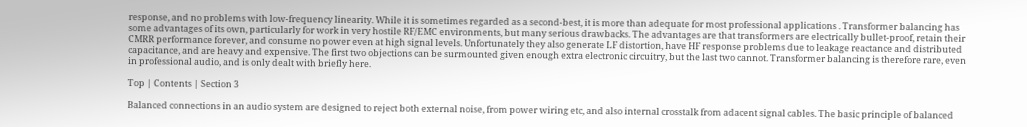response, and no problems with low-frequency linearity. While it is sometimes regarded as a second-best, it is more than adequate for most professional applications . Transformer balancing has some advantages of its own, particularly for work in very hostile RF/EMC environments, but many serious drawbacks. The advantages are that transformers are electrically bullet-proof, retain their CMRR performance forever, and consume no power even at high signal levels. Unfortunately they also generate LF distortion, have HF response problems due to leakage reactance and distributed capacitance, and are heavy and expensive. The first two objections can be surmounted given enough extra electronic circuitry, but the last two cannot. Transformer balancing is therefore rare, even in professional audio, and is only dealt with briefly here.

Top | Contents | Section 3

Balanced connections in an audio system are designed to reject both external noise, from power wiring etc, and also internal crosstalk from adacent signal cables. The basic principle of balanced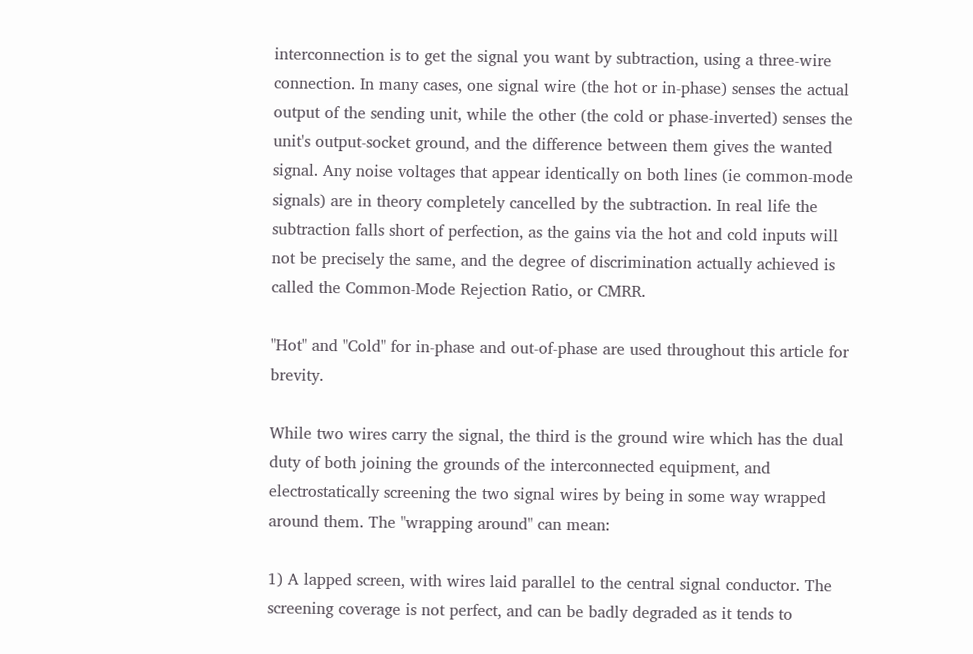interconnection is to get the signal you want by subtraction, using a three-wire connection. In many cases, one signal wire (the hot or in-phase) senses the actual output of the sending unit, while the other (the cold or phase-inverted) senses the unit's output-socket ground, and the difference between them gives the wanted signal. Any noise voltages that appear identically on both lines (ie common-mode signals) are in theory completely cancelled by the subtraction. In real life the subtraction falls short of perfection, as the gains via the hot and cold inputs will not be precisely the same, and the degree of discrimination actually achieved is called the Common-Mode Rejection Ratio, or CMRR.

"Hot" and "Cold" for in-phase and out-of-phase are used throughout this article for brevity.

While two wires carry the signal, the third is the ground wire which has the dual duty of both joining the grounds of the interconnected equipment, and electrostatically screening the two signal wires by being in some way wrapped around them. The "wrapping around" can mean:

1) A lapped screen, with wires laid parallel to the central signal conductor. The screening coverage is not perfect, and can be badly degraded as it tends to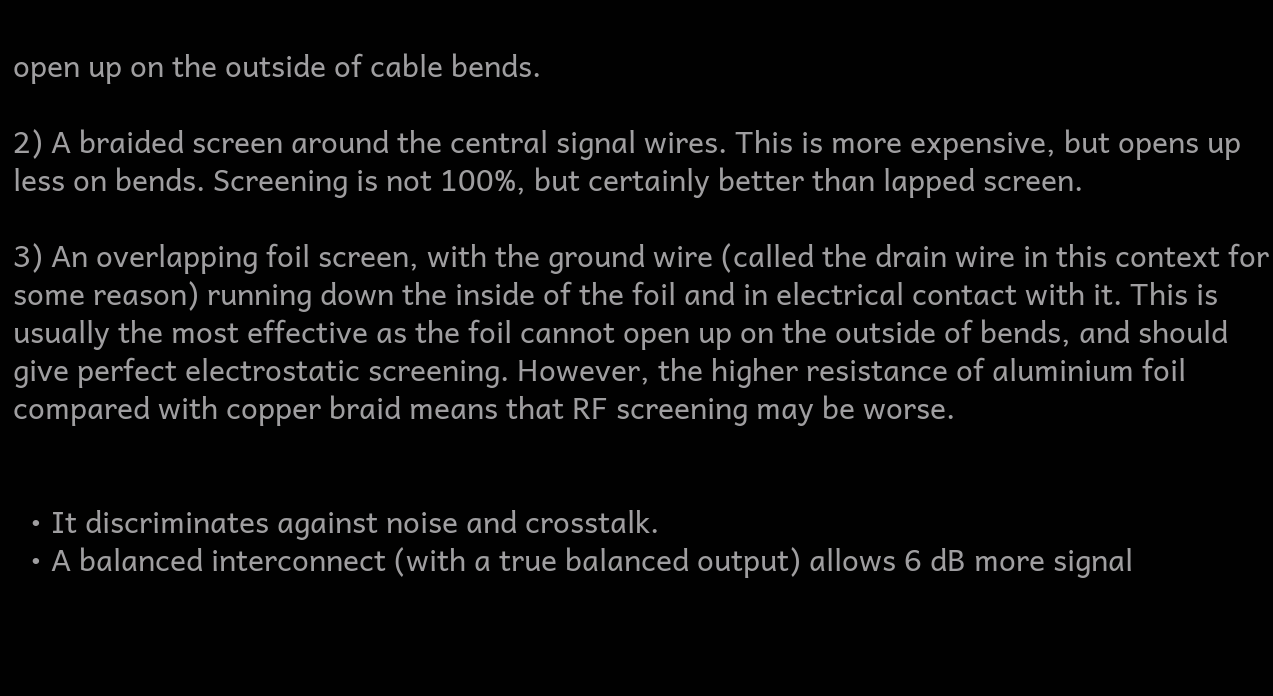open up on the outside of cable bends.

2) A braided screen around the central signal wires. This is more expensive, but opens up less on bends. Screening is not 100%, but certainly better than lapped screen.

3) An overlapping foil screen, with the ground wire (called the drain wire in this context for some reason) running down the inside of the foil and in electrical contact with it. This is usually the most effective as the foil cannot open up on the outside of bends, and should give perfect electrostatic screening. However, the higher resistance of aluminium foil compared with copper braid means that RF screening may be worse.


  • It discriminates against noise and crosstalk.
  • A balanced interconnect (with a true balanced output) allows 6 dB more signal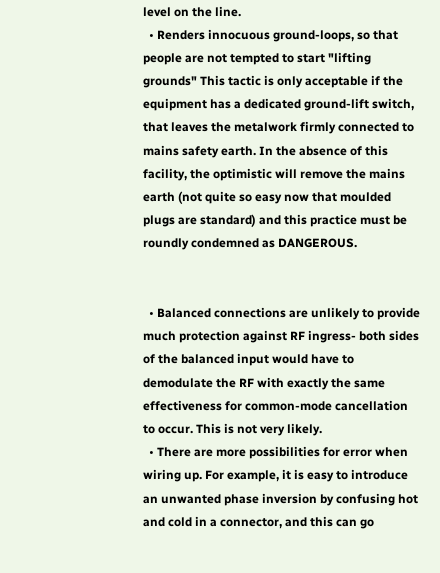level on the line.
  • Renders innocuous ground-loops, so that people are not tempted to start "lifting grounds" This tactic is only acceptable if the equipment has a dedicated ground-lift switch, that leaves the metalwork firmly connected to mains safety earth. In the absence of this facility, the optimistic will remove the mains earth (not quite so easy now that moulded plugs are standard) and this practice must be roundly condemned as DANGEROUS.


  • Balanced connections are unlikely to provide much protection against RF ingress- both sides of the balanced input would have to demodulate the RF with exactly the same effectiveness for common-mode cancellation to occur. This is not very likely.
  • There are more possibilities for error when wiring up. For example, it is easy to introduce an unwanted phase inversion by confusing hot and cold in a connector, and this can go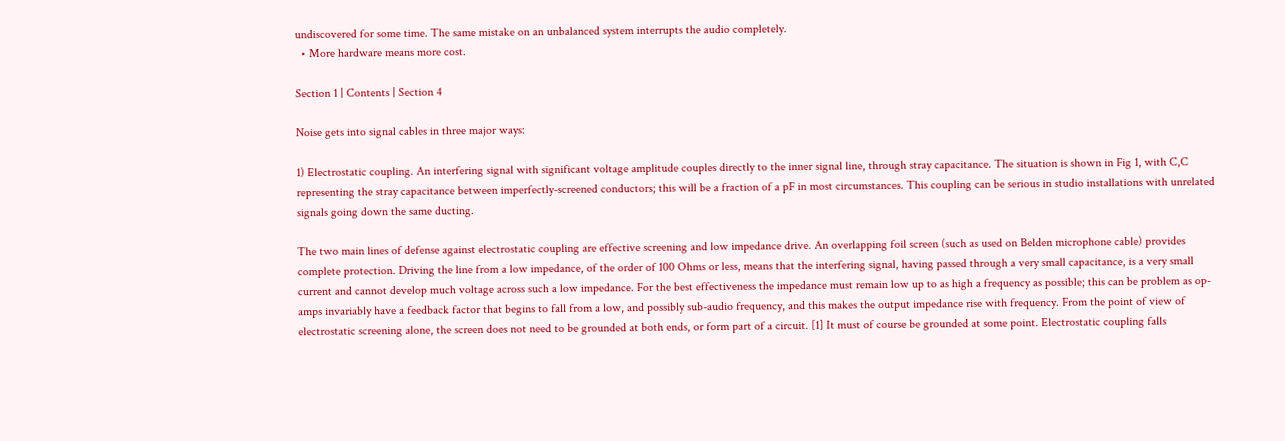undiscovered for some time. The same mistake on an unbalanced system interrupts the audio completely.
  • More hardware means more cost.

Section 1 | Contents | Section 4

Noise gets into signal cables in three major ways:

1) Electrostatic coupling. An interfering signal with significant voltage amplitude couples directly to the inner signal line, through stray capacitance. The situation is shown in Fig 1, with C,C representing the stray capacitance between imperfectly-screened conductors; this will be a fraction of a pF in most circumstances. This coupling can be serious in studio installations with unrelated signals going down the same ducting.

The two main lines of defense against electrostatic coupling are effective screening and low impedance drive. An overlapping foil screen (such as used on Belden microphone cable) provides complete protection. Driving the line from a low impedance, of the order of 100 Ohms or less, means that the interfering signal, having passed through a very small capacitance, is a very small current and cannot develop much voltage across such a low impedance. For the best effectiveness the impedance must remain low up to as high a frequency as possible; this can be problem as op-amps invariably have a feedback factor that begins to fall from a low, and possibly sub-audio frequency, and this makes the output impedance rise with frequency. From the point of view of electrostatic screening alone, the screen does not need to be grounded at both ends, or form part of a circuit. [1] It must of course be grounded at some point. Electrostatic coupling falls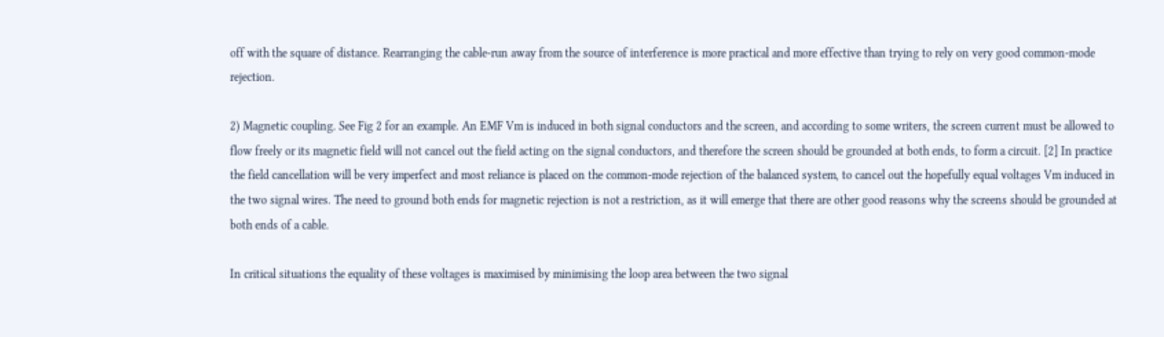off with the square of distance. Rearranging the cable-run away from the source of interference is more practical and more effective than trying to rely on very good common-mode rejection.

2) Magnetic coupling. See Fig 2 for an example. An EMF Vm is induced in both signal conductors and the screen, and according to some writers, the screen current must be allowed to flow freely or its magnetic field will not cancel out the field acting on the signal conductors, and therefore the screen should be grounded at both ends, to form a circuit. [2] In practice the field cancellation will be very imperfect and most reliance is placed on the common-mode rejection of the balanced system, to cancel out the hopefully equal voltages Vm induced in the two signal wires. The need to ground both ends for magnetic rejection is not a restriction, as it will emerge that there are other good reasons why the screens should be grounded at both ends of a cable.

In critical situations the equality of these voltages is maximised by minimising the loop area between the two signal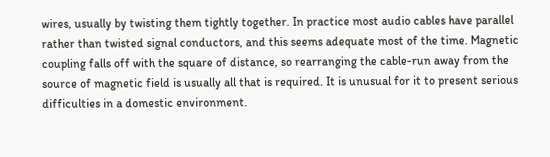wires, usually by twisting them tightly together. In practice most audio cables have parallel rather than twisted signal conductors, and this seems adequate most of the time. Magnetic coupling falls off with the square of distance, so rearranging the cable-run away from the source of magnetic field is usually all that is required. It is unusual for it to present serious difficulties in a domestic environment.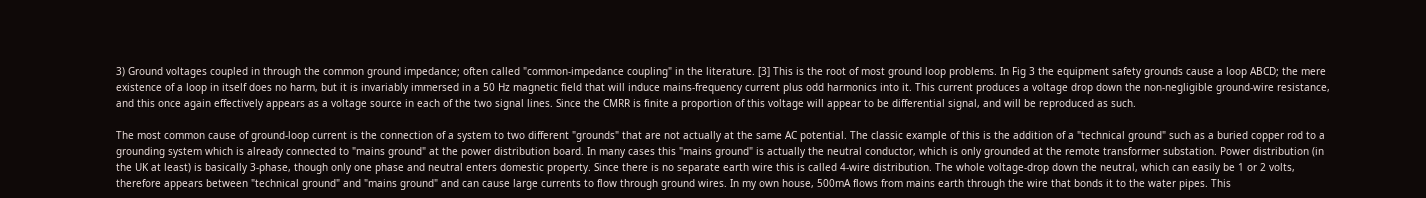3) Ground voltages coupled in through the common ground impedance; often called "common-impedance coupling" in the literature. [3] This is the root of most ground loop problems. In Fig 3 the equipment safety grounds cause a loop ABCD; the mere existence of a loop in itself does no harm, but it is invariably immersed in a 50 Hz magnetic field that will induce mains-frequency current plus odd harmonics into it. This current produces a voltage drop down the non-negligible ground-wire resistance, and this once again effectively appears as a voltage source in each of the two signal lines. Since the CMRR is finite a proportion of this voltage will appear to be differential signal, and will be reproduced as such.

The most common cause of ground-loop current is the connection of a system to two different "grounds" that are not actually at the same AC potential. The classic example of this is the addition of a "technical ground" such as a buried copper rod to a grounding system which is already connected to "mains ground" at the power distribution board. In many cases this "mains ground" is actually the neutral conductor, which is only grounded at the remote transformer substation. Power distribution (in the UK at least) is basically 3-phase, though only one phase and neutral enters domestic property. Since there is no separate earth wire this is called 4-wire distribution. The whole voltage-drop down the neutral, which can easily be 1 or 2 volts, therefore appears between "technical ground" and "mains ground" and can cause large currents to flow through ground wires. In my own house, 500mA flows from mains earth through the wire that bonds it to the water pipes. This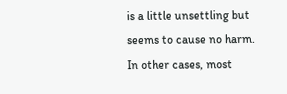is a little unsettling but seems to cause no harm.
In other cases, most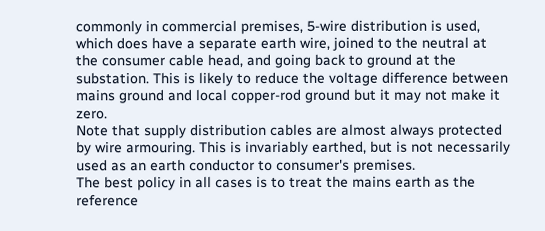commonly in commercial premises, 5-wire distribution is used, which does have a separate earth wire, joined to the neutral at the consumer cable head, and going back to ground at the substation. This is likely to reduce the voltage difference between mains ground and local copper-rod ground but it may not make it zero.
Note that supply distribution cables are almost always protected by wire armouring. This is invariably earthed, but is not necessarily used as an earth conductor to consumer's premises.
The best policy in all cases is to treat the mains earth as the reference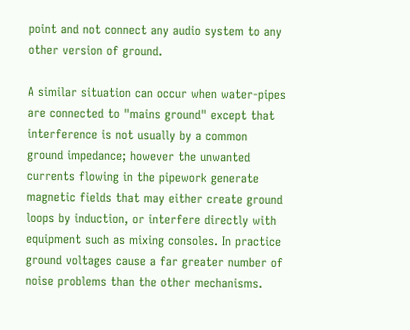point and not connect any audio system to any other version of ground.

A similar situation can occur when water-pipes are connected to "mains ground" except that interference is not usually by a common ground impedance; however the unwanted currents flowing in the pipework generate magnetic fields that may either create ground loops by induction, or interfere directly with equipment such as mixing consoles. In practice ground voltages cause a far greater number of noise problems than the other mechanisms.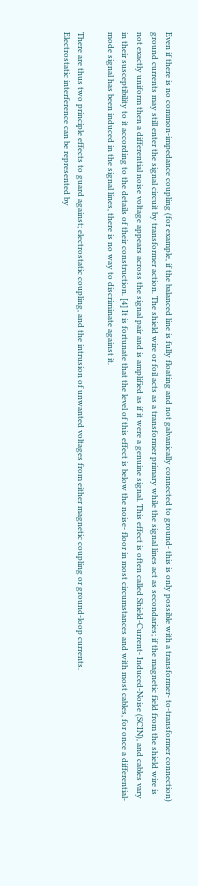Even if there is no common-impedance coupling (for example, if the balanced line is fully floating and not galvanically connected to ground- this is only possible with a transformer- to-transformer connection) ground currents may still enter the signal circuit by transformer action. The shield wire or foil acts as a transformer primary while the signal lines act as secondaries; if the magnetic field from the shield wire is not exactly uniform then a differential noise voltage appears across the signal pair and is amplified as if it were a genuine signal. This effect is often called Shield-Current- Induced-Noise (SCIN), and cables vary in their susceptibility to it according to the details of their construction. [4] It is fortunate that the level of this effect is below the noise- floor in most circumstances and with most cables, for once a differential-mode signal has been induced in the signal lines, there is no way to discriminate against it.

There are thus two principle effects to guard against; electrostatic coupling, and the intrusion of unwanted voltages from either magnetic coupling or ground-loop currents.
Electrostatic interference can be represented by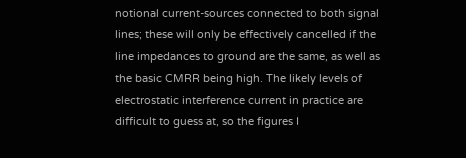notional current-sources connected to both signal lines; these will only be effectively cancelled if the line impedances to ground are the same, as well as the basic CMRR being high. The likely levels of electrostatic interference current in practice are difficult to guess at, so the figures I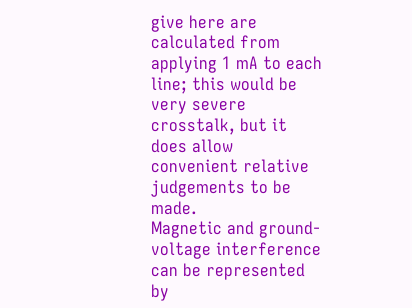give here are calculated from applying 1 mA to each line; this would be very severe crosstalk, but it does allow convenient relative judgements to be made.
Magnetic and ground-voltage interference can be represented by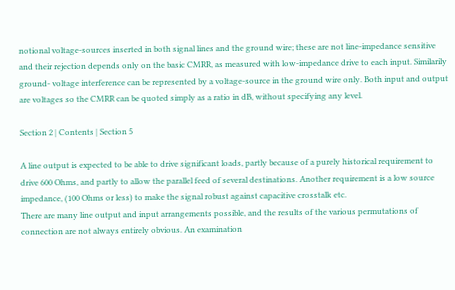notional voltage-sources inserted in both signal lines and the ground wire; these are not line-impedance sensitive and their rejection depends only on the basic CMRR, as measured with low-impedance drive to each input. Similarily ground- voltage interference can be represented by a voltage-source in the ground wire only. Both input and output are voltages so the CMRR can be quoted simply as a ratio in dB, without specifying any level.

Section 2 | Contents | Section 5

A line output is expected to be able to drive significant loads, partly because of a purely historical requirement to drive 600 Ohms, and partly to allow the parallel feed of several destinations. Another requirement is a low source impedance, (100 Ohms or less) to make the signal robust against capacitive crosstalk etc.
There are many line output and input arrangements possible, and the results of the various permutations of connection are not always entirely obvious. An examination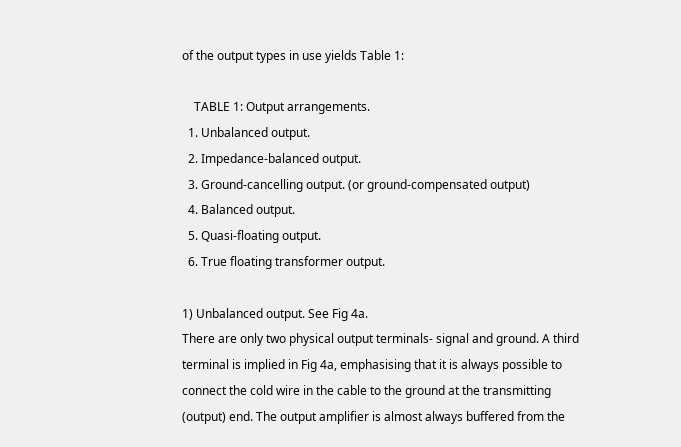of the output types in use yields Table 1:

    TABLE 1: Output arrangements.
  1. Unbalanced output.
  2. Impedance-balanced output.
  3. Ground-cancelling output. (or ground-compensated output)
  4. Balanced output.
  5. Quasi-floating output.
  6. True floating transformer output.

1) Unbalanced output. See Fig 4a.
There are only two physical output terminals- signal and ground. A third terminal is implied in Fig 4a, emphasising that it is always possible to connect the cold wire in the cable to the ground at the transmitting (output) end. The output amplifier is almost always buffered from the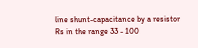line shunt-capacitance by a resistor Rs in the range 33 - 100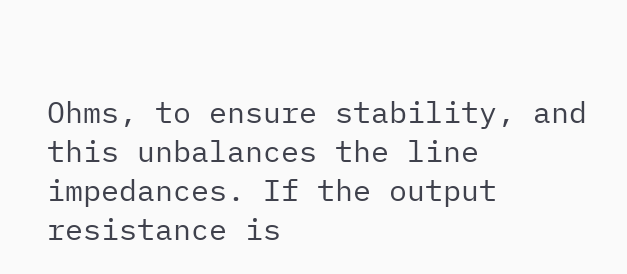Ohms, to ensure stability, and this unbalances the line impedances. If the output resistance is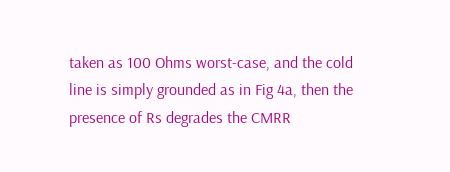taken as 100 Ohms worst-case, and the cold line is simply grounded as in Fig 4a, then the presence of Rs degrades the CMRR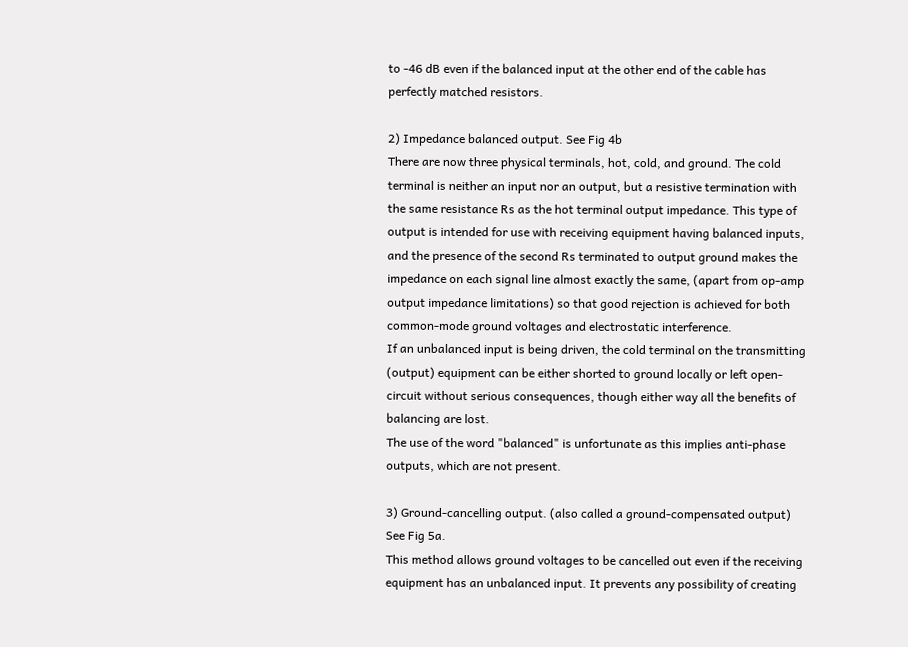to -46 dB even if the balanced input at the other end of the cable has perfectly matched resistors.

2) Impedance balanced output. See Fig 4b
There are now three physical terminals, hot, cold, and ground. The cold terminal is neither an input nor an output, but a resistive termination with the same resistance Rs as the hot terminal output impedance. This type of output is intended for use with receiving equipment having balanced inputs, and the presence of the second Rs terminated to output ground makes the impedance on each signal line almost exactly the same, (apart from op-amp output impedance limitations) so that good rejection is achieved for both common-mode ground voltages and electrostatic interference.
If an unbalanced input is being driven, the cold terminal on the transmitting (output) equipment can be either shorted to ground locally or left open-circuit without serious consequences, though either way all the benefits of balancing are lost.
The use of the word "balanced" is unfortunate as this implies anti-phase outputs, which are not present.

3) Ground-cancelling output. (also called a ground-compensated output) See Fig 5a.
This method allows ground voltages to be cancelled out even if the receiving equipment has an unbalanced input. It prevents any possibility of creating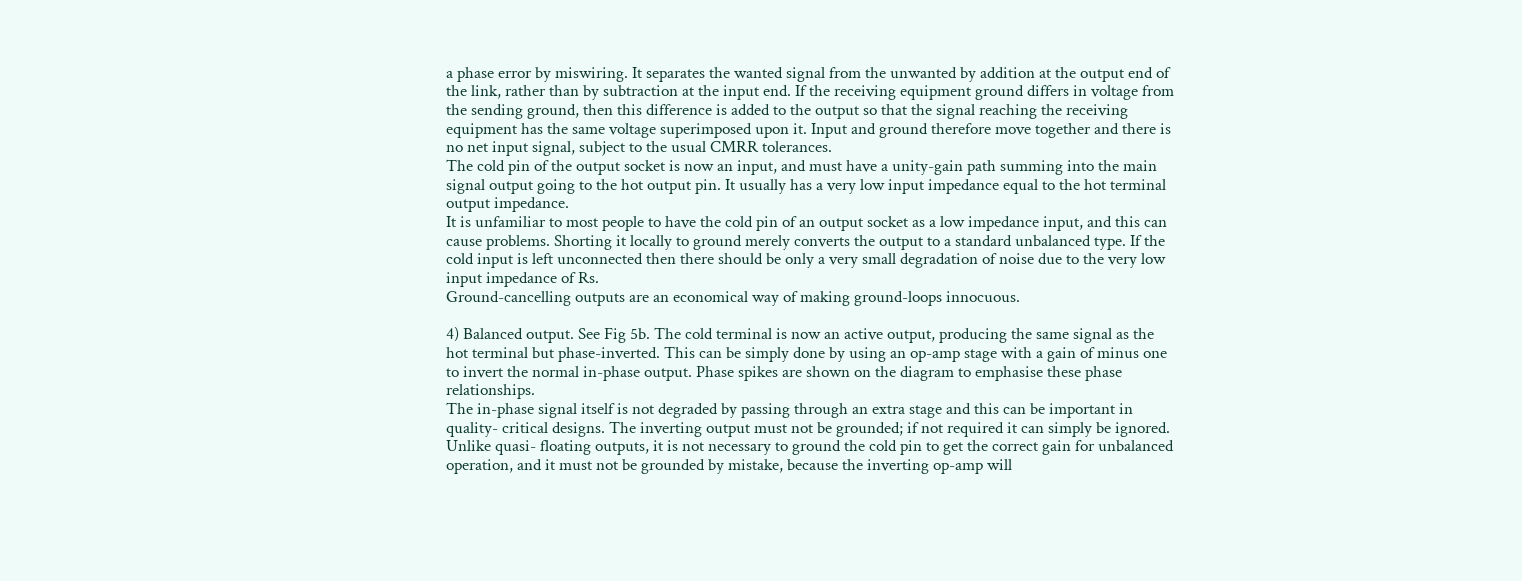a phase error by miswiring. It separates the wanted signal from the unwanted by addition at the output end of the link, rather than by subtraction at the input end. If the receiving equipment ground differs in voltage from the sending ground, then this difference is added to the output so that the signal reaching the receiving equipment has the same voltage superimposed upon it. Input and ground therefore move together and there is no net input signal, subject to the usual CMRR tolerances.
The cold pin of the output socket is now an input, and must have a unity-gain path summing into the main signal output going to the hot output pin. It usually has a very low input impedance equal to the hot terminal output impedance.
It is unfamiliar to most people to have the cold pin of an output socket as a low impedance input, and this can cause problems. Shorting it locally to ground merely converts the output to a standard unbalanced type. If the cold input is left unconnected then there should be only a very small degradation of noise due to the very low input impedance of Rs.
Ground-cancelling outputs are an economical way of making ground-loops innocuous.

4) Balanced output. See Fig 5b. The cold terminal is now an active output, producing the same signal as the hot terminal but phase-inverted. This can be simply done by using an op-amp stage with a gain of minus one to invert the normal in-phase output. Phase spikes are shown on the diagram to emphasise these phase relationships.
The in-phase signal itself is not degraded by passing through an extra stage and this can be important in quality- critical designs. The inverting output must not be grounded; if not required it can simply be ignored. Unlike quasi- floating outputs, it is not necessary to ground the cold pin to get the correct gain for unbalanced operation, and it must not be grounded by mistake, because the inverting op-amp will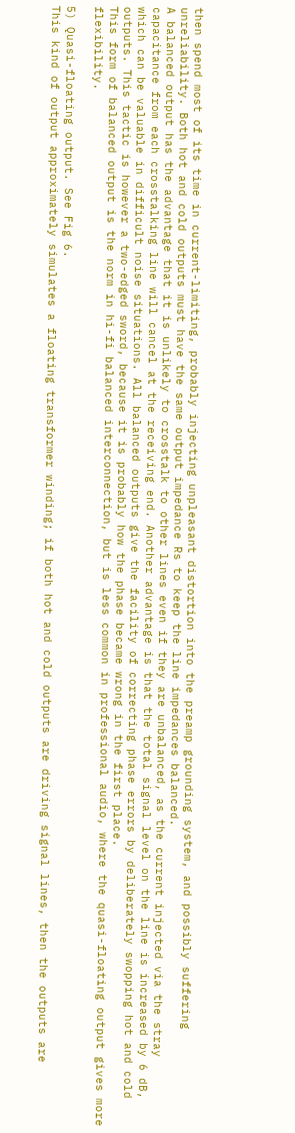then spend most of its time in current-limiting, probably injecting unpleasant distortion into the preamp grounding system, and possibly suffering unreliability. Both hot and cold outputs must have the same output impedance Rs to keep the line impedances balanced.
A balanced output has the advantage that it is unlikely to crosstalk to other lines even if they are unbalanced, as the current injected via the stray capacitance from each crosstalking line will cancel at the receiving end. Another advantage is that the total signal level on the line is increased by 6 dB, which can be valuable in difficult noise situations. All balanced outputs give the facility of correcting phase errors by deliberately swopping hot and cold outputs. This tactic is however a two-edged sword, because it is probably how the phase became wrong in the first place.
This form of balanced output is the norm in hi-fi balanced interconnection, but is less common in professional audio, where the quasi-floating output gives more flexibility.

5) Quasi-floating output. See Fig 6.
This kind of output approximately simulates a floating transformer winding; if both hot and cold outputs are driving signal lines, then the outputs are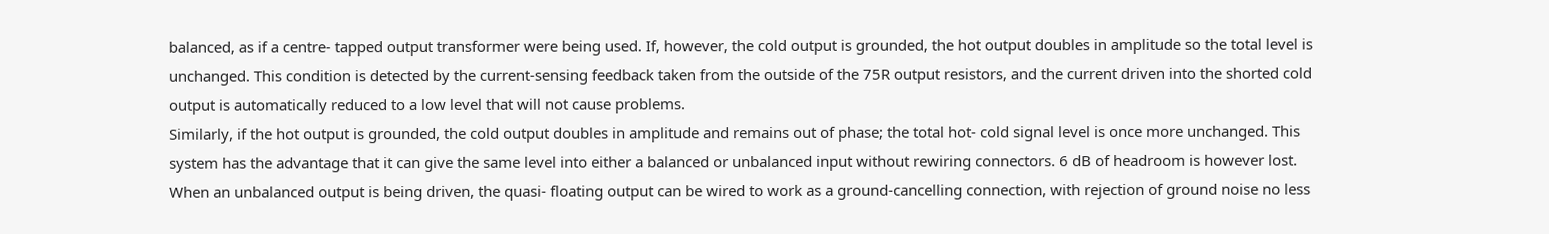balanced, as if a centre- tapped output transformer were being used. If, however, the cold output is grounded, the hot output doubles in amplitude so the total level is unchanged. This condition is detected by the current-sensing feedback taken from the outside of the 75R output resistors, and the current driven into the shorted cold output is automatically reduced to a low level that will not cause problems.
Similarly, if the hot output is grounded, the cold output doubles in amplitude and remains out of phase; the total hot- cold signal level is once more unchanged. This system has the advantage that it can give the same level into either a balanced or unbalanced input without rewiring connectors. 6 dB of headroom is however lost.
When an unbalanced output is being driven, the quasi- floating output can be wired to work as a ground-cancelling connection, with rejection of ground noise no less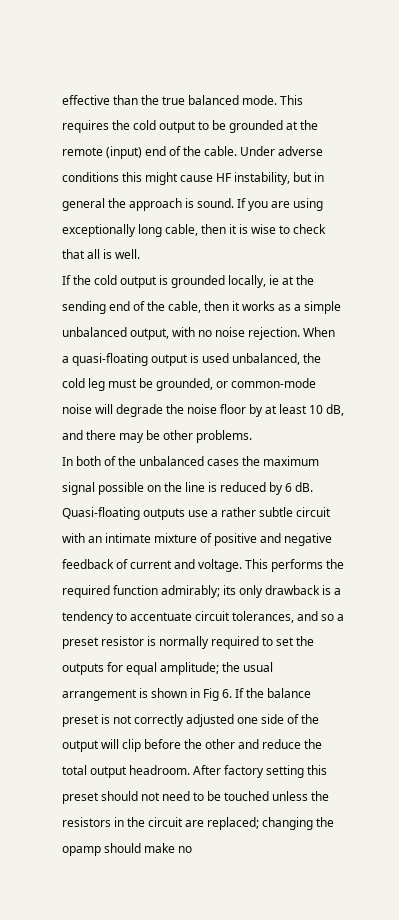effective than the true balanced mode. This requires the cold output to be grounded at the remote (input) end of the cable. Under adverse conditions this might cause HF instability, but in general the approach is sound. If you are using exceptionally long cable, then it is wise to check that all is well.
If the cold output is grounded locally, ie at the sending end of the cable, then it works as a simple unbalanced output, with no noise rejection. When a quasi-floating output is used unbalanced, the cold leg must be grounded, or common-mode noise will degrade the noise floor by at least 10 dB, and there may be other problems.
In both of the unbalanced cases the maximum signal possible on the line is reduced by 6 dB.
Quasi-floating outputs use a rather subtle circuit with an intimate mixture of positive and negative feedback of current and voltage. This performs the required function admirably; its only drawback is a tendency to accentuate circuit tolerances, and so a preset resistor is normally required to set the outputs for equal amplitude; the usual arrangement is shown in Fig 6. If the balance preset is not correctly adjusted one side of the output will clip before the other and reduce the total output headroom. After factory setting this preset should not need to be touched unless the resistors in the circuit are replaced; changing the opamp should make no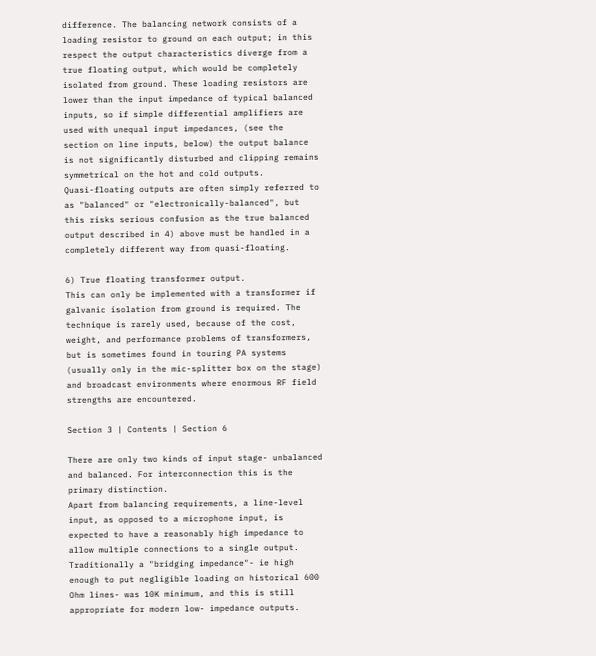difference. The balancing network consists of a loading resistor to ground on each output; in this respect the output characteristics diverge from a true floating output, which would be completely isolated from ground. These loading resistors are lower than the input impedance of typical balanced inputs, so if simple differential amplifiers are used with unequal input impedances, (see the section on line inputs, below) the output balance is not significantly disturbed and clipping remains symmetrical on the hot and cold outputs.
Quasi-floating outputs are often simply referred to as "balanced" or "electronically-balanced", but this risks serious confusion as the true balanced output described in 4) above must be handled in a completely different way from quasi-floating.

6) True floating transformer output.
This can only be implemented with a transformer if galvanic isolation from ground is required. The technique is rarely used, because of the cost, weight, and performance problems of transformers, but is sometimes found in touring PA systems (usually only in the mic-splitter box on the stage) and broadcast environments where enormous RF field strengths are encountered.

Section 3 | Contents | Section 6

There are only two kinds of input stage- unbalanced and balanced. For interconnection this is the primary distinction.
Apart from balancing requirements, a line-level input, as opposed to a microphone input, is expected to have a reasonably high impedance to allow multiple connections to a single output. Traditionally a "bridging impedance"- ie high enough to put negligible loading on historical 600 Ohm lines- was 10K minimum, and this is still appropriate for modern low- impedance outputs.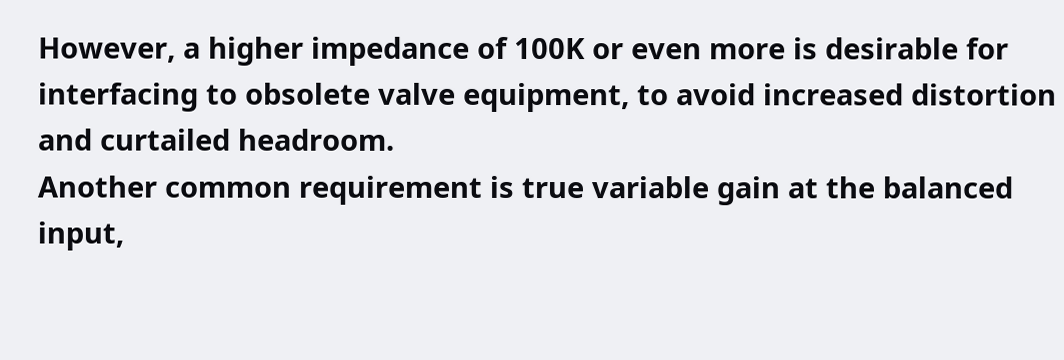However, a higher impedance of 100K or even more is desirable for interfacing to obsolete valve equipment, to avoid increased distortion and curtailed headroom.
Another common requirement is true variable gain at the balanced input,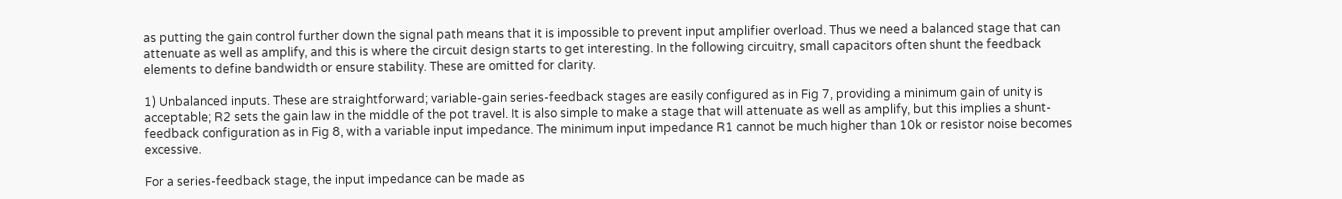as putting the gain control further down the signal path means that it is impossible to prevent input amplifier overload. Thus we need a balanced stage that can attenuate as well as amplify, and this is where the circuit design starts to get interesting. In the following circuitry, small capacitors often shunt the feedback elements to define bandwidth or ensure stability. These are omitted for clarity.

1) Unbalanced inputs. These are straightforward; variable-gain series-feedback stages are easily configured as in Fig 7, providing a minimum gain of unity is acceptable; R2 sets the gain law in the middle of the pot travel. It is also simple to make a stage that will attenuate as well as amplify, but this implies a shunt-feedback configuration as in Fig 8, with a variable input impedance. The minimum input impedance R1 cannot be much higher than 10k or resistor noise becomes excessive.

For a series-feedback stage, the input impedance can be made as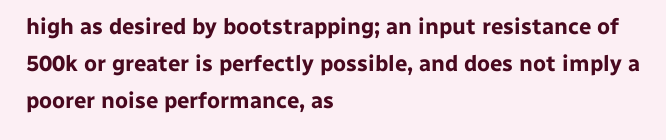high as desired by bootstrapping; an input resistance of 500k or greater is perfectly possible, and does not imply a poorer noise performance, as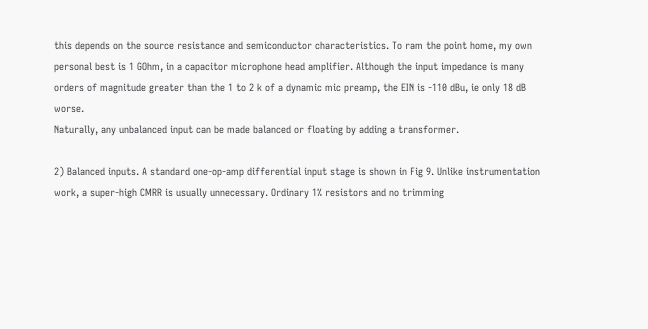this depends on the source resistance and semiconductor characteristics. To ram the point home, my own personal best is 1 GOhm, in a capacitor microphone head amplifier. Although the input impedance is many orders of magnitude greater than the 1 to 2 k of a dynamic mic preamp, the EIN is -110 dBu, ie only 18 dB worse.
Naturally, any unbalanced input can be made balanced or floating by adding a transformer.

2) Balanced inputs. A standard one-op-amp differential input stage is shown in Fig 9. Unlike instrumentation work, a super-high CMRR is usually unnecessary. Ordinary 1% resistors and no trimming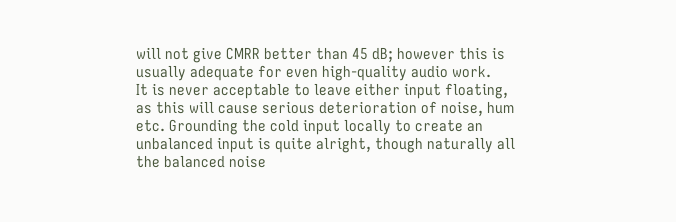will not give CMRR better than 45 dB; however this is usually adequate for even high-quality audio work.
It is never acceptable to leave either input floating, as this will cause serious deterioration of noise, hum etc. Grounding the cold input locally to create an unbalanced input is quite alright, though naturally all the balanced noise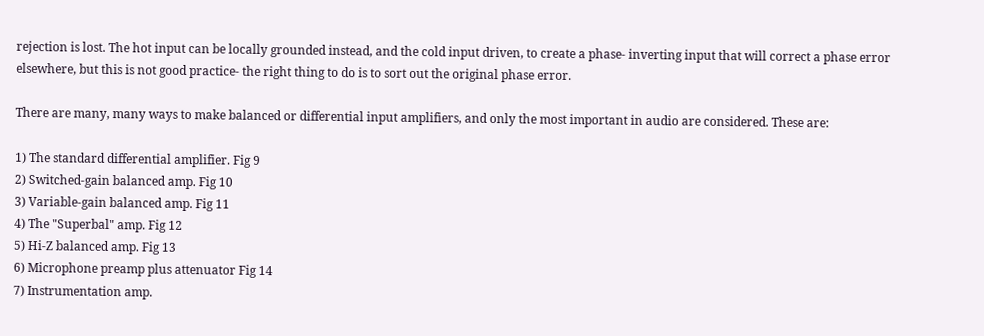rejection is lost. The hot input can be locally grounded instead, and the cold input driven, to create a phase- inverting input that will correct a phase error elsewhere, but this is not good practice- the right thing to do is to sort out the original phase error.

There are many, many ways to make balanced or differential input amplifiers, and only the most important in audio are considered. These are:

1) The standard differential amplifier. Fig 9
2) Switched-gain balanced amp. Fig 10
3) Variable-gain balanced amp. Fig 11
4) The "Superbal" amp. Fig 12
5) Hi-Z balanced amp. Fig 13
6) Microphone preamp plus attenuator Fig 14
7) Instrumentation amp.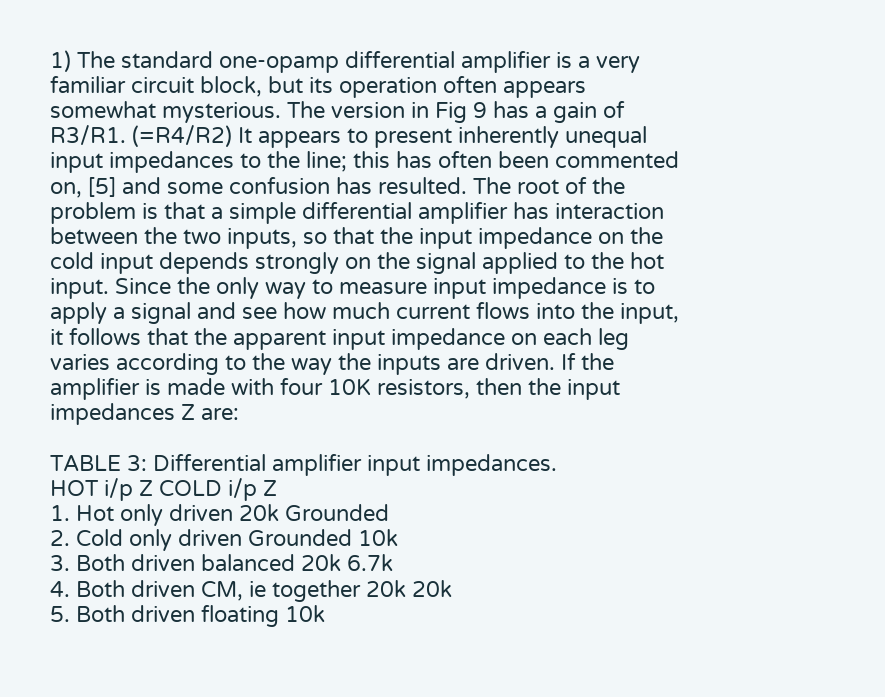1) The standard one-opamp differential amplifier is a very familiar circuit block, but its operation often appears somewhat mysterious. The version in Fig 9 has a gain of R3/R1. (=R4/R2) It appears to present inherently unequal input impedances to the line; this has often been commented on, [5] and some confusion has resulted. The root of the problem is that a simple differential amplifier has interaction between the two inputs, so that the input impedance on the cold input depends strongly on the signal applied to the hot input. Since the only way to measure input impedance is to apply a signal and see how much current flows into the input, it follows that the apparent input impedance on each leg varies according to the way the inputs are driven. If the amplifier is made with four 10K resistors, then the input impedances Z are:

TABLE 3: Differential amplifier input impedances.
HOT i/p Z COLD i/p Z
1. Hot only driven 20k Grounded
2. Cold only driven Grounded 10k
3. Both driven balanced 20k 6.7k
4. Both driven CM, ie together 20k 20k
5. Both driven floating 10k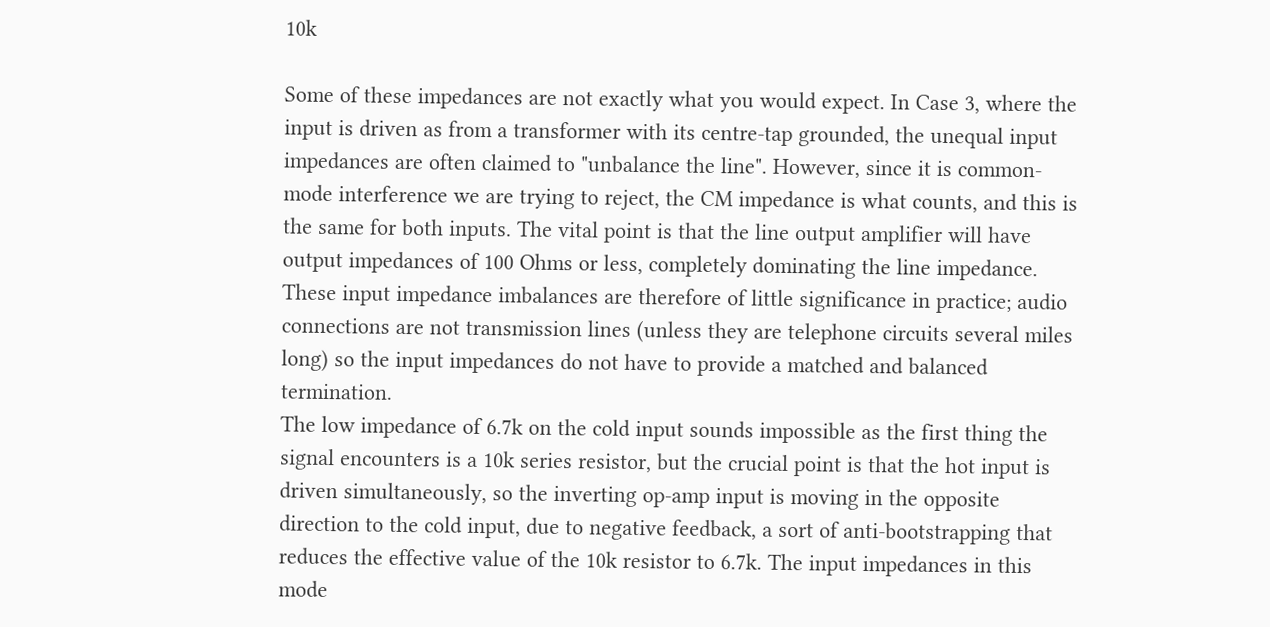10k

Some of these impedances are not exactly what you would expect. In Case 3, where the input is driven as from a transformer with its centre-tap grounded, the unequal input impedances are often claimed to "unbalance the line". However, since it is common-mode interference we are trying to reject, the CM impedance is what counts, and this is the same for both inputs. The vital point is that the line output amplifier will have output impedances of 100 Ohms or less, completely dominating the line impedance. These input impedance imbalances are therefore of little significance in practice; audio connections are not transmission lines (unless they are telephone circuits several miles long) so the input impedances do not have to provide a matched and balanced termination.
The low impedance of 6.7k on the cold input sounds impossible as the first thing the signal encounters is a 10k series resistor, but the crucial point is that the hot input is driven simultaneously, so the inverting op-amp input is moving in the opposite direction to the cold input, due to negative feedback, a sort of anti-bootstrapping that reduces the effective value of the 10k resistor to 6.7k. The input impedances in this mode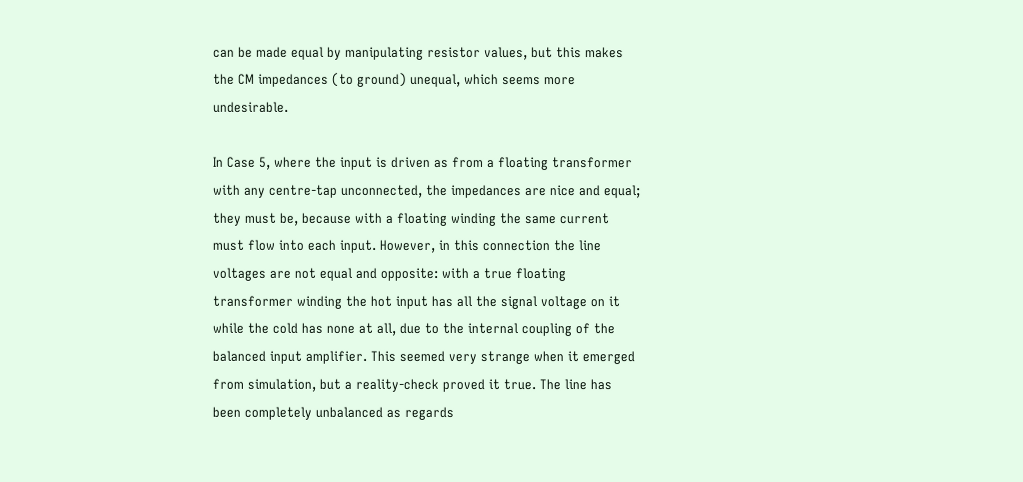can be made equal by manipulating resistor values, but this makes the CM impedances (to ground) unequal, which seems more undesirable.

In Case 5, where the input is driven as from a floating transformer with any centre-tap unconnected, the impedances are nice and equal; they must be, because with a floating winding the same current must flow into each input. However, in this connection the line voltages are not equal and opposite: with a true floating transformer winding the hot input has all the signal voltage on it while the cold has none at all, due to the internal coupling of the balanced input amplifier. This seemed very strange when it emerged from simulation, but a reality-check proved it true. The line has been completely unbalanced as regards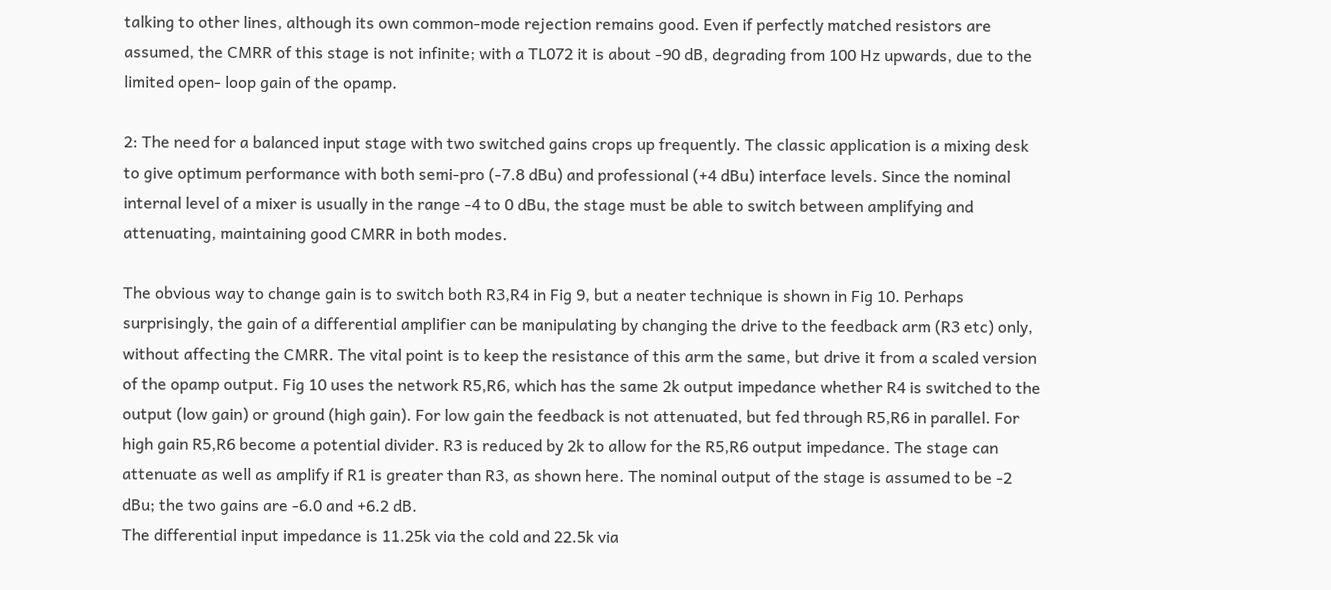talking to other lines, although its own common-mode rejection remains good. Even if perfectly matched resistors are assumed, the CMRR of this stage is not infinite; with a TL072 it is about -90 dB, degrading from 100 Hz upwards, due to the limited open- loop gain of the opamp.

2: The need for a balanced input stage with two switched gains crops up frequently. The classic application is a mixing desk to give optimum performance with both semi-pro (-7.8 dBu) and professional (+4 dBu) interface levels. Since the nominal internal level of a mixer is usually in the range -4 to 0 dBu, the stage must be able to switch between amplifying and attenuating, maintaining good CMRR in both modes.

The obvious way to change gain is to switch both R3,R4 in Fig 9, but a neater technique is shown in Fig 10. Perhaps surprisingly, the gain of a differential amplifier can be manipulating by changing the drive to the feedback arm (R3 etc) only, without affecting the CMRR. The vital point is to keep the resistance of this arm the same, but drive it from a scaled version of the opamp output. Fig 10 uses the network R5,R6, which has the same 2k output impedance whether R4 is switched to the output (low gain) or ground (high gain). For low gain the feedback is not attenuated, but fed through R5,R6 in parallel. For high gain R5,R6 become a potential divider. R3 is reduced by 2k to allow for the R5,R6 output impedance. The stage can attenuate as well as amplify if R1 is greater than R3, as shown here. The nominal output of the stage is assumed to be -2 dBu; the two gains are -6.0 and +6.2 dB.
The differential input impedance is 11.25k via the cold and 22.5k via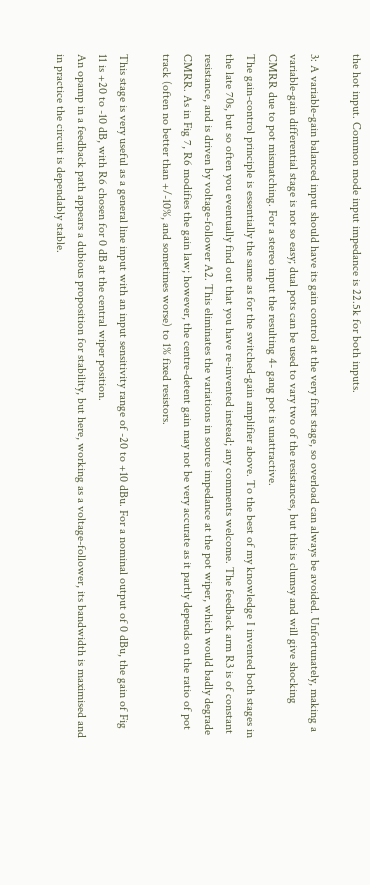the hot input. Common mode input impedance is 22.5k for both inputs.

3: A variable-gain balanced input should have its gain control at the very first stage, so overload can always be avoided. Unfortunately, making a variable-gain differential stage is not so easy; dual pots can be used to vary two of the resistances, but this is clumsy and will give shocking CMRR due to pot mismatching. For a stereo input the resulting 4- gang pot is unattractive.
The gain-control principle is essentially the same as for the switched-gain amplifier above. To the best of my knowledge I invented both stages in the late 70s, but so often you eventually find out that you have re-invented instead; any comments welcome. The feedback arm R3 is of constant resistance, and is driven by voltage-follower A2. This eliminates the variations in source impedance at the pot wiper, which would badly degrade CMRR. As in Fig 7, R6 modifies the gain law; however, the centre-detent gain may not be very accurate as it partly depends on the ratio of pot track (often no better than +/-10%, and sometimes worse) to 1% fixed resistors.

This stage is very useful as a general line input with an input sensitivity range of -20 to +10 dBu. For a nominal output of 0 dBu, the gain of Fig 11 is +20 to -10 dB, with R6 chosen for 0 dB at the central wiper position.
An opamp in a feedback path appears a dubious proposition for stability, but here, working as a voltage-follower, its bandwidth is maximised and in practice the circuit is dependably stable.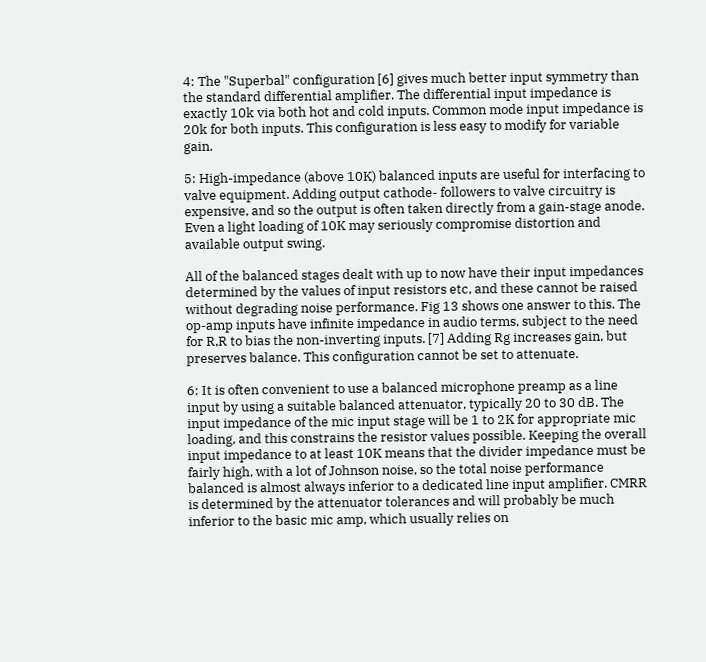4: The "Superbal" configuration [6] gives much better input symmetry than the standard differential amplifier. The differential input impedance is exactly 10k via both hot and cold inputs. Common mode input impedance is 20k for both inputs. This configuration is less easy to modify for variable gain.

5: High-impedance (above 10K) balanced inputs are useful for interfacing to valve equipment. Adding output cathode- followers to valve circuitry is expensive, and so the output is often taken directly from a gain-stage anode. Even a light loading of 10K may seriously compromise distortion and available output swing.

All of the balanced stages dealt with up to now have their input impedances determined by the values of input resistors etc, and these cannot be raised without degrading noise performance. Fig 13 shows one answer to this. The op-amp inputs have infinite impedance in audio terms, subject to the need for R,R to bias the non-inverting inputs. [7] Adding Rg increases gain, but preserves balance. This configuration cannot be set to attenuate.

6: It is often convenient to use a balanced microphone preamp as a line input by using a suitable balanced attenuator, typically 20 to 30 dB. The input impedance of the mic input stage will be 1 to 2K for appropriate mic loading, and this constrains the resistor values possible. Keeping the overall input impedance to at least 10K means that the divider impedance must be fairly high, with a lot of Johnson noise, so the total noise performance balanced is almost always inferior to a dedicated line input amplifier. CMRR is determined by the attenuator tolerances and will probably be much inferior to the basic mic amp, which usually relies on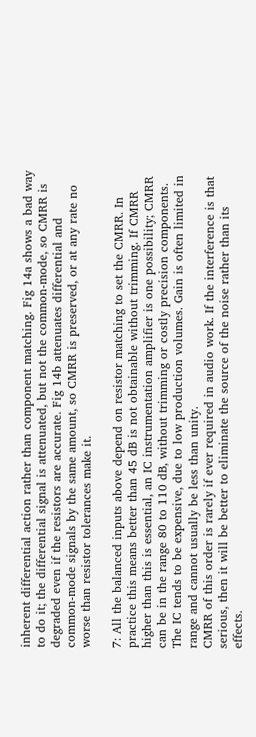inherent differential action rather than component matching. Fig 14a shows a bad way to do it; the differential signal is attenuated, but not the common-mode, so CMRR is degraded even if the resistors are accurate. Fig 14b attenuates differential and common-mode signals by the same amount, so CMRR is preserved, or at any rate no worse than resistor tolerances make it.

7: All the balanced inputs above depend on resistor matching to set the CMRR. In practice this means better than 45 dB is not obtainable without trimming. If CMRR higher than this is essential, an IC instrumentation amplifier is one possibility; CMRR can be in the range 80 to 110 dB, without trimming or costly precision components. The IC tends to be expensive, due to low production volumes. Gain is often limited in range and cannot usually be less than unity.
CMRR of this order is rarely if ever required in audio work. If the interference is that serious, then it will be better to eliminate the source of the noise rather than its effects.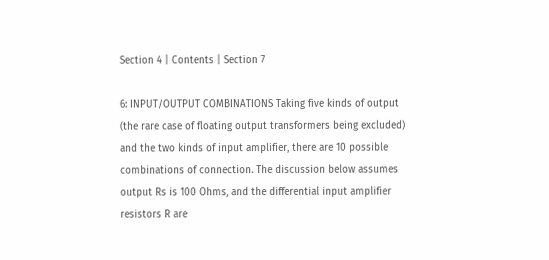Section 4 | Contents | Section 7

6: INPUT/OUTPUT COMBINATIONS Taking five kinds of output (the rare case of floating output transformers being excluded) and the two kinds of input amplifier, there are 10 possible combinations of connection. The discussion below assumes output Rs is 100 Ohms, and the differential input amplifier resistors R are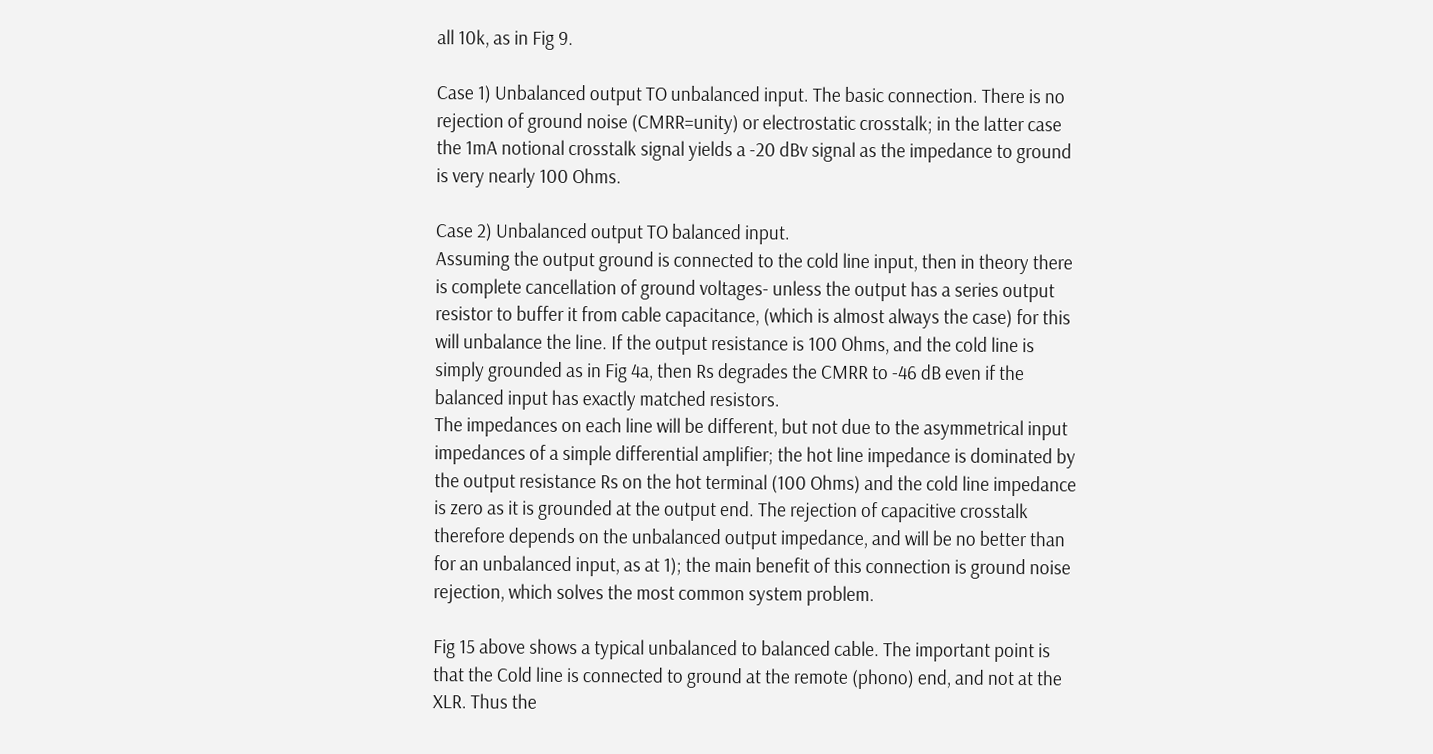all 10k, as in Fig 9.

Case 1) Unbalanced output TO unbalanced input. The basic connection. There is no rejection of ground noise (CMRR=unity) or electrostatic crosstalk; in the latter case the 1mA notional crosstalk signal yields a -20 dBv signal as the impedance to ground is very nearly 100 Ohms.

Case 2) Unbalanced output TO balanced input.
Assuming the output ground is connected to the cold line input, then in theory there is complete cancellation of ground voltages- unless the output has a series output resistor to buffer it from cable capacitance, (which is almost always the case) for this will unbalance the line. If the output resistance is 100 Ohms, and the cold line is simply grounded as in Fig 4a, then Rs degrades the CMRR to -46 dB even if the balanced input has exactly matched resistors.
The impedances on each line will be different, but not due to the asymmetrical input impedances of a simple differential amplifier; the hot line impedance is dominated by the output resistance Rs on the hot terminal (100 Ohms) and the cold line impedance is zero as it is grounded at the output end. The rejection of capacitive crosstalk therefore depends on the unbalanced output impedance, and will be no better than for an unbalanced input, as at 1); the main benefit of this connection is ground noise rejection, which solves the most common system problem.

Fig 15 above shows a typical unbalanced to balanced cable. The important point is that the Cold line is connected to ground at the remote (phono) end, and not at the XLR. Thus the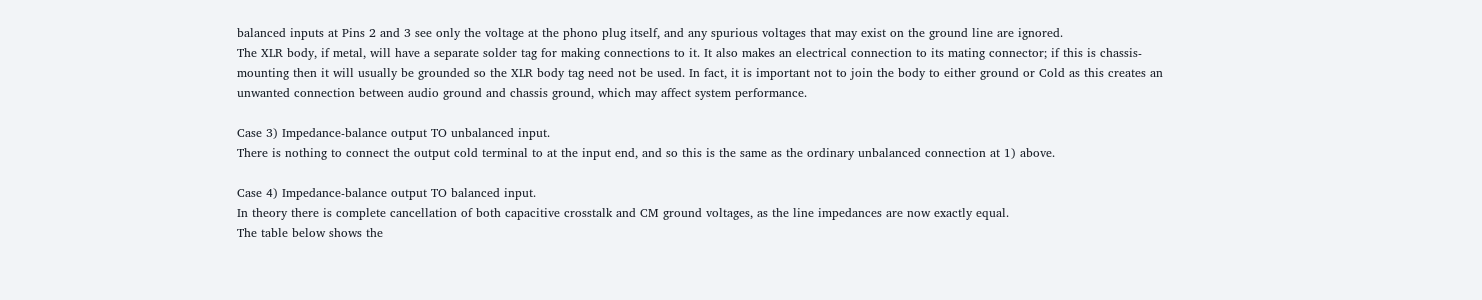balanced inputs at Pins 2 and 3 see only the voltage at the phono plug itself, and any spurious voltages that may exist on the ground line are ignored.
The XLR body, if metal, will have a separate solder tag for making connections to it. It also makes an electrical connection to its mating connector; if this is chassis-mounting then it will usually be grounded so the XLR body tag need not be used. In fact, it is important not to join the body to either ground or Cold as this creates an unwanted connection between audio ground and chassis ground, which may affect system performance.

Case 3) Impedance-balance output TO unbalanced input.
There is nothing to connect the output cold terminal to at the input end, and so this is the same as the ordinary unbalanced connection at 1) above.

Case 4) Impedance-balance output TO balanced input.
In theory there is complete cancellation of both capacitive crosstalk and CM ground voltages, as the line impedances are now exactly equal.
The table below shows the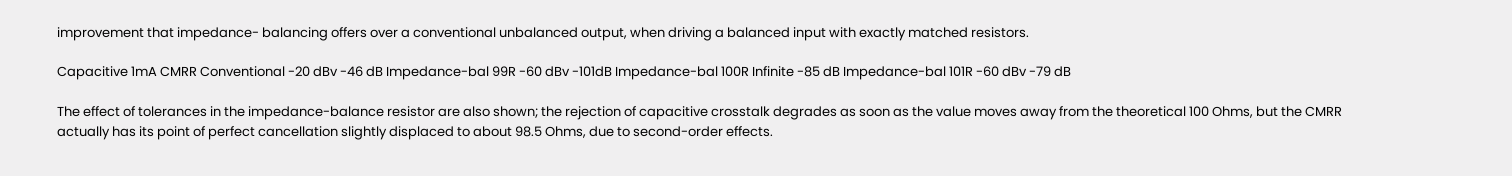improvement that impedance- balancing offers over a conventional unbalanced output, when driving a balanced input with exactly matched resistors.

Capacitive 1mA CMRR Conventional -20 dBv -46 dB Impedance-bal 99R -60 dBv -101dB Impedance-bal 100R Infinite -85 dB Impedance-bal 101R -60 dBv -79 dB

The effect of tolerances in the impedance-balance resistor are also shown; the rejection of capacitive crosstalk degrades as soon as the value moves away from the theoretical 100 Ohms, but the CMRR actually has its point of perfect cancellation slightly displaced to about 98.5 Ohms, due to second-order effects.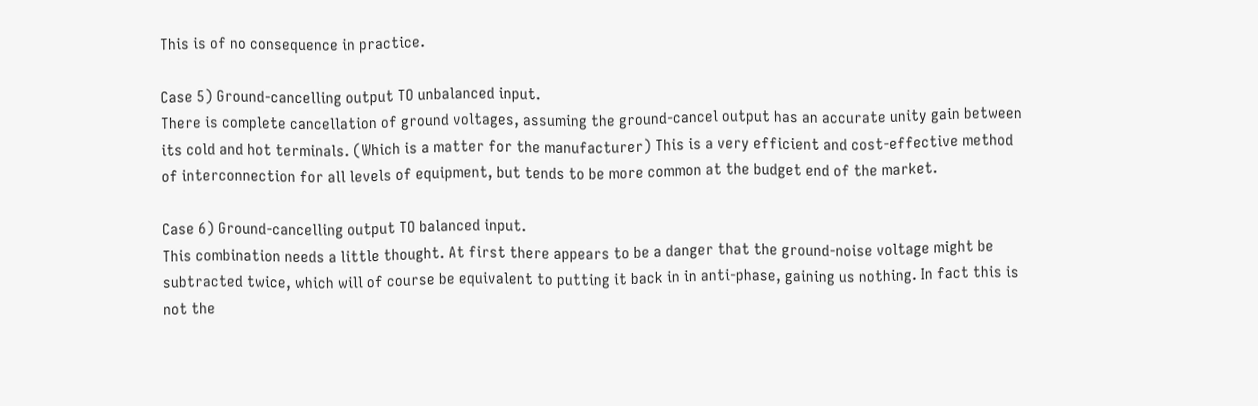This is of no consequence in practice.

Case 5) Ground-cancelling output TO unbalanced input.
There is complete cancellation of ground voltages, assuming the ground-cancel output has an accurate unity gain between its cold and hot terminals. (Which is a matter for the manufacturer) This is a very efficient and cost-effective method of interconnection for all levels of equipment, but tends to be more common at the budget end of the market.

Case 6) Ground-cancelling output TO balanced input.
This combination needs a little thought. At first there appears to be a danger that the ground-noise voltage might be subtracted twice, which will of course be equivalent to putting it back in in anti-phase, gaining us nothing. In fact this is not the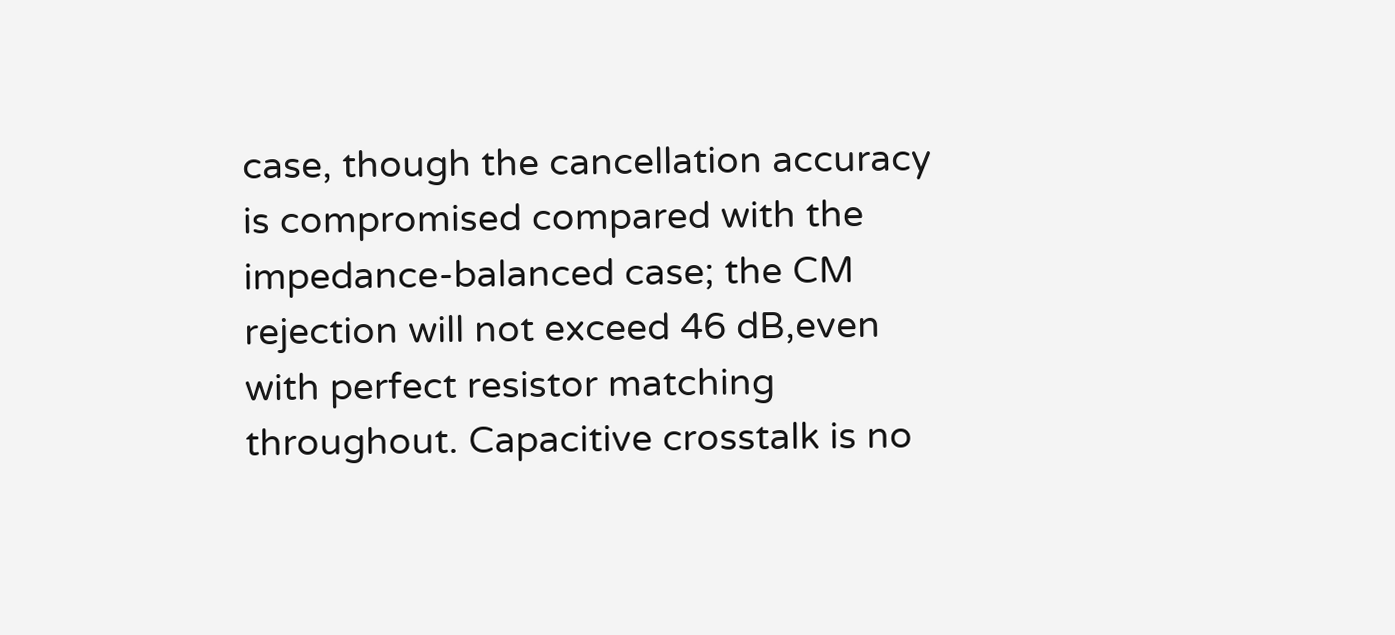case, though the cancellation accuracy is compromised compared with the impedance-balanced case; the CM rejection will not exceed 46 dB,even with perfect resistor matching throughout. Capacitive crosstalk is no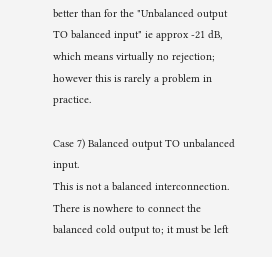better than for the "Unbalanced output TO balanced input" ie approx -21 dB, which means virtually no rejection; however this is rarely a problem in practice.

Case 7) Balanced output TO unbalanced input.
This is not a balanced interconnection. There is nowhere to connect the balanced cold output to; it must be left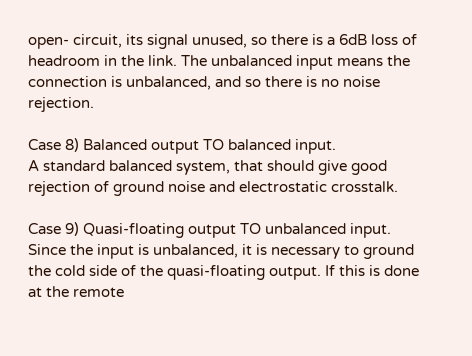open- circuit, its signal unused, so there is a 6dB loss of headroom in the link. The unbalanced input means the connection is unbalanced, and so there is no noise rejection.

Case 8) Balanced output TO balanced input.
A standard balanced system, that should give good rejection of ground noise and electrostatic crosstalk.

Case 9) Quasi-floating output TO unbalanced input.
Since the input is unbalanced, it is necessary to ground the cold side of the quasi-floating output. If this is done at the remote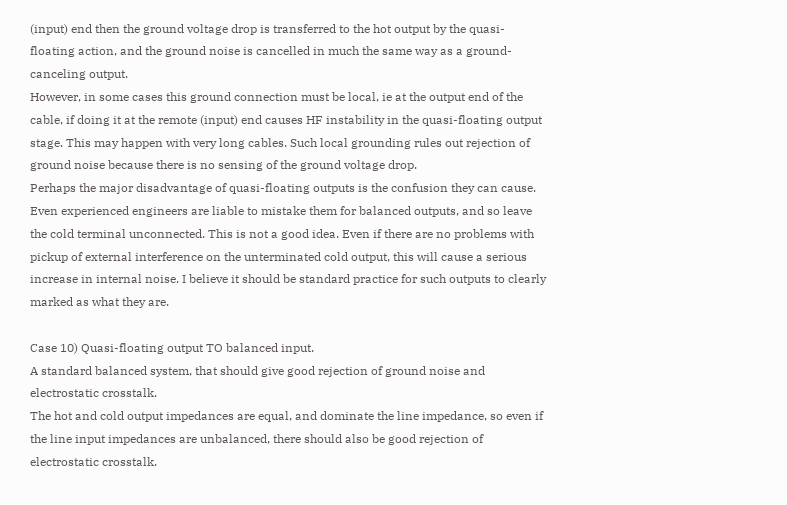(input) end then the ground voltage drop is transferred to the hot output by the quasi-floating action, and the ground noise is cancelled in much the same way as a ground-canceling output.
However, in some cases this ground connection must be local, ie at the output end of the cable, if doing it at the remote (input) end causes HF instability in the quasi-floating output stage. This may happen with very long cables. Such local grounding rules out rejection of ground noise because there is no sensing of the ground voltage drop.
Perhaps the major disadvantage of quasi-floating outputs is the confusion they can cause. Even experienced engineers are liable to mistake them for balanced outputs, and so leave the cold terminal unconnected. This is not a good idea. Even if there are no problems with pickup of external interference on the unterminated cold output, this will cause a serious increase in internal noise. I believe it should be standard practice for such outputs to clearly marked as what they are.

Case 10) Quasi-floating output TO balanced input.
A standard balanced system, that should give good rejection of ground noise and electrostatic crosstalk.
The hot and cold output impedances are equal, and dominate the line impedance, so even if the line input impedances are unbalanced, there should also be good rejection of electrostatic crosstalk.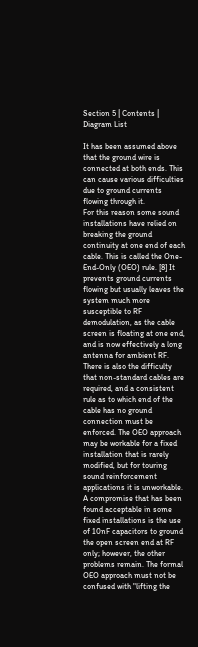Section 5 | Contents | Diagram List

It has been assumed above that the ground wire is connected at both ends. This can cause various difficulties due to ground currents flowing through it.
For this reason some sound installations have relied on breaking the ground continuity at one end of each cable. This is called the One-End-Only (OEO) rule. [8] It prevents ground currents flowing but usually leaves the system much more susceptible to RF demodulation, as the cable screen is floating at one end, and is now effectively a long antenna for ambient RF. There is also the difficulty that non-standard cables are required, and a consistent rule as to which end of the cable has no ground connection must be enforced. The OEO approach may be workable for a fixed installation that is rarely modified, but for touring sound reinforcement applications it is unworkable.
A compromise that has been found acceptable in some fixed installations is the use of 10nF capacitors to ground the open screen end at RF only; however, the other problems remain. The formal OEO approach must not be confused with "lifting the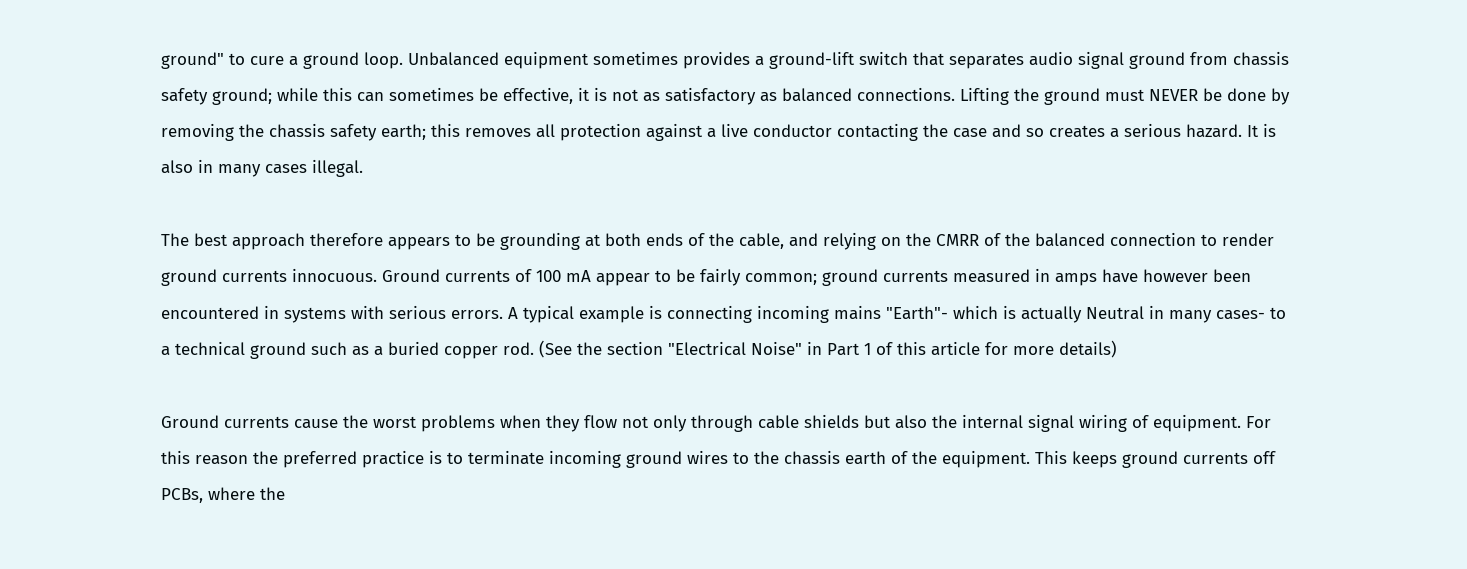ground" to cure a ground loop. Unbalanced equipment sometimes provides a ground-lift switch that separates audio signal ground from chassis safety ground; while this can sometimes be effective, it is not as satisfactory as balanced connections. Lifting the ground must NEVER be done by removing the chassis safety earth; this removes all protection against a live conductor contacting the case and so creates a serious hazard. It is also in many cases illegal.

The best approach therefore appears to be grounding at both ends of the cable, and relying on the CMRR of the balanced connection to render ground currents innocuous. Ground currents of 100 mA appear to be fairly common; ground currents measured in amps have however been encountered in systems with serious errors. A typical example is connecting incoming mains "Earth"- which is actually Neutral in many cases- to a technical ground such as a buried copper rod. (See the section "Electrical Noise" in Part 1 of this article for more details)

Ground currents cause the worst problems when they flow not only through cable shields but also the internal signal wiring of equipment. For this reason the preferred practice is to terminate incoming ground wires to the chassis earth of the equipment. This keeps ground currents off PCBs, where the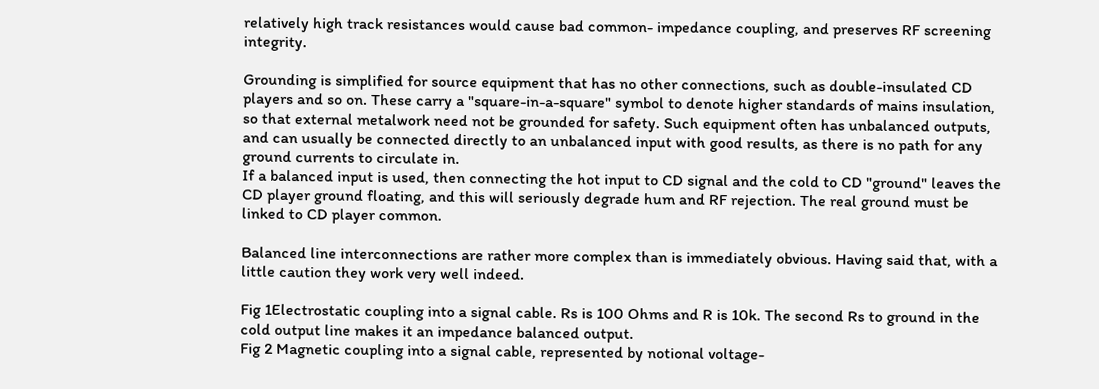relatively high track resistances would cause bad common- impedance coupling, and preserves RF screening integrity.

Grounding is simplified for source equipment that has no other connections, such as double-insulated CD players and so on. These carry a "square-in-a-square" symbol to denote higher standards of mains insulation, so that external metalwork need not be grounded for safety. Such equipment often has unbalanced outputs, and can usually be connected directly to an unbalanced input with good results, as there is no path for any ground currents to circulate in.
If a balanced input is used, then connecting the hot input to CD signal and the cold to CD "ground" leaves the CD player ground floating, and this will seriously degrade hum and RF rejection. The real ground must be linked to CD player common.

Balanced line interconnections are rather more complex than is immediately obvious. Having said that, with a little caution they work very well indeed.

Fig 1Electrostatic coupling into a signal cable. Rs is 100 Ohms and R is 10k. The second Rs to ground in the cold output line makes it an impedance balanced output.
Fig 2 Magnetic coupling into a signal cable, represented by notional voltage-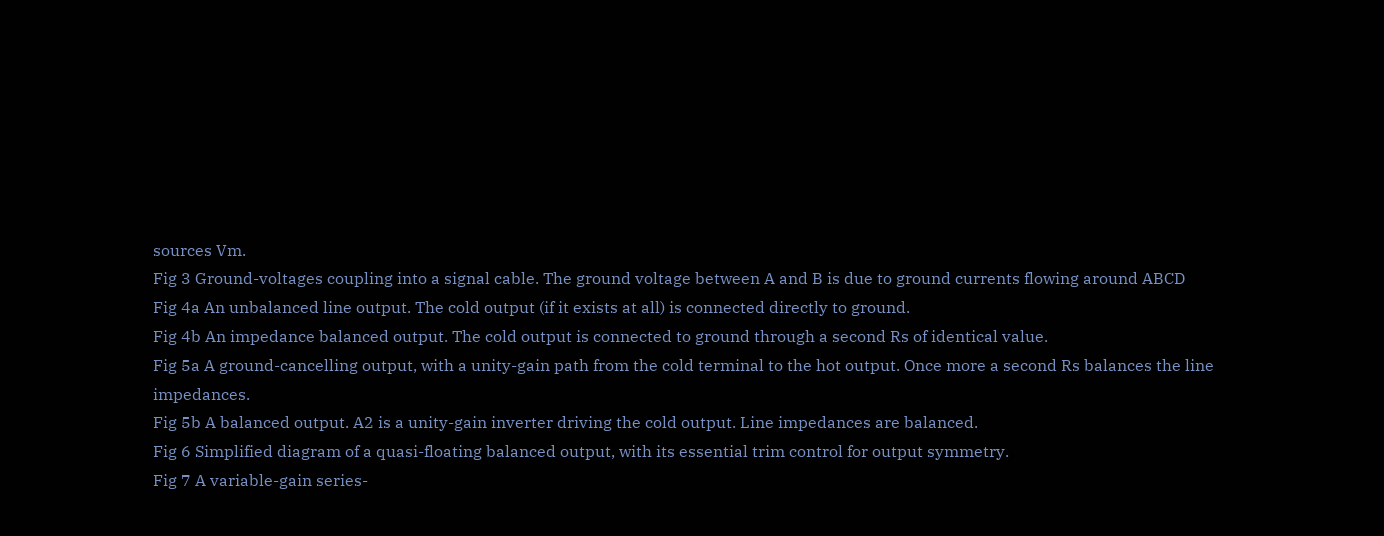sources Vm.
Fig 3 Ground-voltages coupling into a signal cable. The ground voltage between A and B is due to ground currents flowing around ABCD
Fig 4a An unbalanced line output. The cold output (if it exists at all) is connected directly to ground.
Fig 4b An impedance balanced output. The cold output is connected to ground through a second Rs of identical value.
Fig 5a A ground-cancelling output, with a unity-gain path from the cold terminal to the hot output. Once more a second Rs balances the line impedances.
Fig 5b A balanced output. A2 is a unity-gain inverter driving the cold output. Line impedances are balanced.
Fig 6 Simplified diagram of a quasi-floating balanced output, with its essential trim control for output symmetry.
Fig 7 A variable-gain series-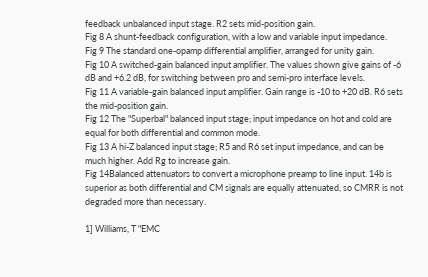feedback unbalanced input stage. R2 sets mid-position gain.
Fig 8 A shunt-feedback configuration, with a low and variable input impedance.
Fig 9 The standard one-opamp differential amplifier, arranged for unity gain.
Fig 10 A switched-gain balanced input amplifier. The values shown give gains of -6 dB and +6.2 dB, for switching between pro and semi-pro interface levels.
Fig 11 A variable-gain balanced input amplifier. Gain range is -10 to +20 dB. R6 sets the mid-position gain.
Fig 12 The "Superbal" balanced input stage; input impedance on hot and cold are equal for both differential and common mode.
Fig 13 A hi-Z balanced input stage; R5 and R6 set input impedance, and can be much higher. Add Rg to increase gain.
Fig 14Balanced attenuators to convert a microphone preamp to line input. 14b is superior as both differential and CM signals are equally attenuated, so CMRR is not degraded more than necessary.

1] Williams, T "EMC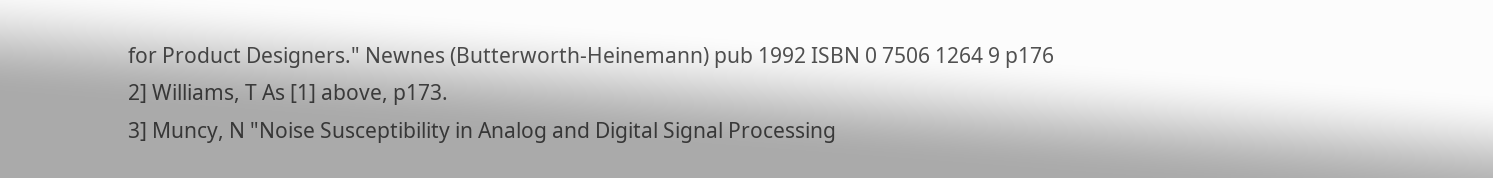for Product Designers." Newnes (Butterworth-Heinemann) pub 1992 ISBN 0 7506 1264 9 p176
2] Williams, T As [1] above, p173.
3] Muncy, N "Noise Susceptibility in Analog and Digital Signal Processing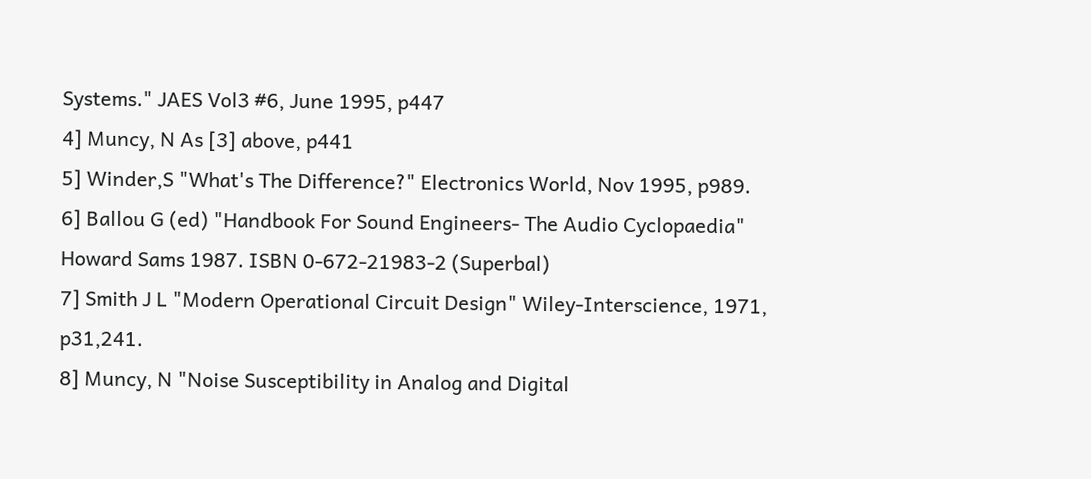Systems." JAES Vol3 #6, June 1995, p447
4] Muncy, N As [3] above, p441
5] Winder,S "What's The Difference?" Electronics World, Nov 1995, p989.
6] Ballou G (ed) "Handbook For Sound Engineers- The Audio Cyclopaedia" Howard Sams 1987. ISBN 0-672-21983-2 (Superbal)
7] Smith J L "Modern Operational Circuit Design" Wiley-Interscience, 1971, p31,241.
8] Muncy, N "Noise Susceptibility in Analog and Digital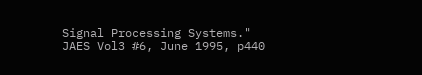Signal Processing Systems." JAES Vol3 #6, June 1995, p440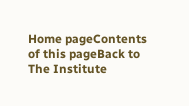Home pageContents of this pageBack to The Institute